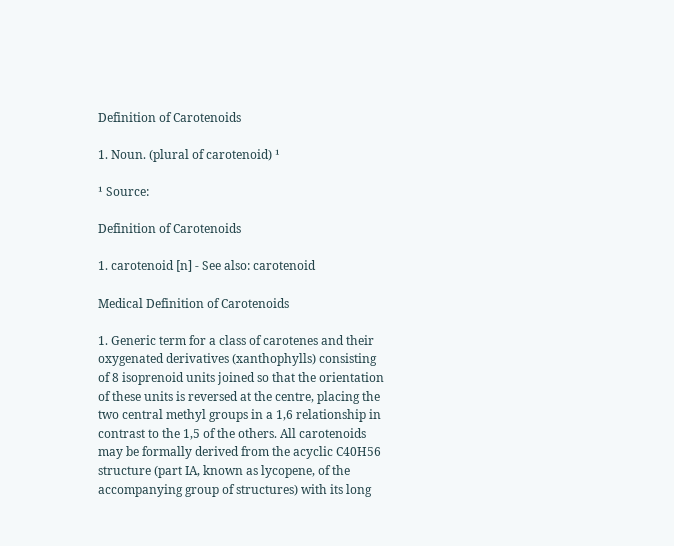Definition of Carotenoids

1. Noun. (plural of carotenoid) ¹

¹ Source:

Definition of Carotenoids

1. carotenoid [n] - See also: carotenoid

Medical Definition of Carotenoids

1. Generic term for a class of carotenes and their oxygenated derivatives (xanthophylls) consisting of 8 isoprenoid units joined so that the orientation of these units is reversed at the centre, placing the two central methyl groups in a 1,6 relationship in contrast to the 1,5 of the others. All carotenoids may be formally derived from the acyclic C40H56 structure (part IA, known as lycopene, of the accompanying group of structures) with its long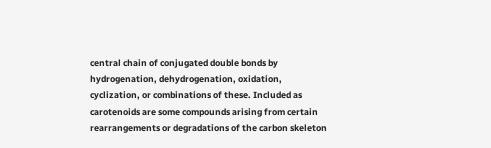central chain of conjugated double bonds by hydrogenation, dehydrogenation, oxidation, cyclization, or combinations of these. Included as carotenoids are some compounds arising from certain rearrangements or degradations of the carbon skeleton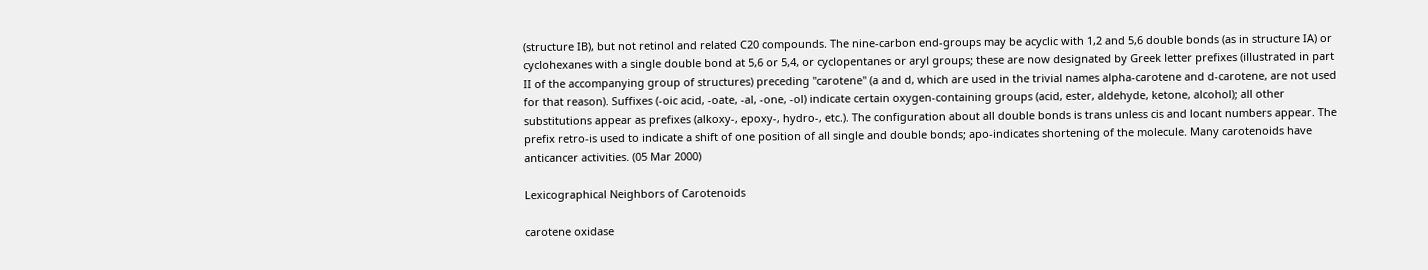(structure IB), but not retinol and related C20 compounds. The nine-carbon end-groups may be acyclic with 1,2 and 5,6 double bonds (as in structure IA) or cyclohexanes with a single double bond at 5,6 or 5,4, or cyclopentanes or aryl groups; these are now designated by Greek letter prefixes (illustrated in part II of the accompanying group of structures) preceding "carotene" (a and d, which are used in the trivial names alpha-carotene and d-carotene, are not used for that reason). Suffixes (-oic acid, -oate, -al, -one, -ol) indicate certain oxygen-containing groups (acid, ester, aldehyde, ketone, alcohol); all other substitutions appear as prefixes (alkoxy-, epoxy-, hydro-, etc.). The configuration about all double bonds is trans unless cis and locant numbers appear. The prefix retro-is used to indicate a shift of one position of all single and double bonds; apo-indicates shortening of the molecule. Many carotenoids have anticancer activities. (05 Mar 2000)

Lexicographical Neighbors of Carotenoids

carotene oxidase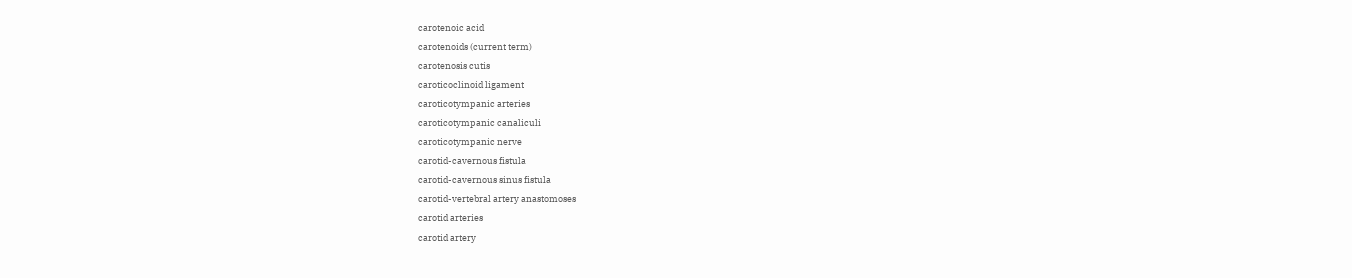carotenoic acid
carotenoids (current term)
carotenosis cutis
caroticoclinoid ligament
caroticotympanic arteries
caroticotympanic canaliculi
caroticotympanic nerve
carotid-cavernous fistula
carotid-cavernous sinus fistula
carotid-vertebral artery anastomoses
carotid arteries
carotid artery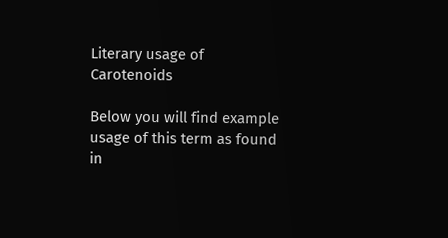Literary usage of Carotenoids

Below you will find example usage of this term as found in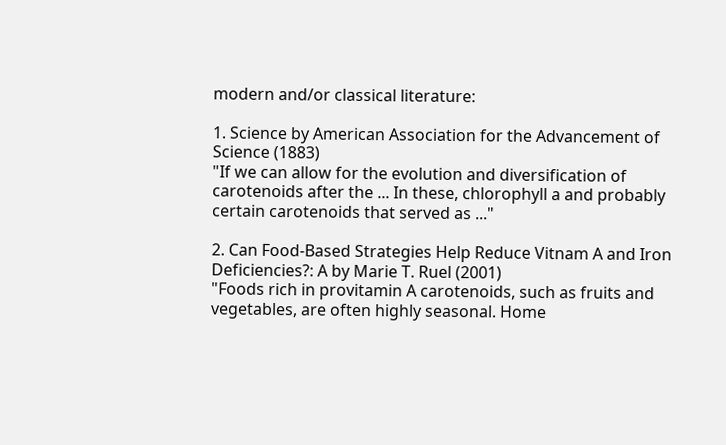modern and/or classical literature:

1. Science by American Association for the Advancement of Science (1883)
"If we can allow for the evolution and diversification of carotenoids after the ... In these, chlorophyll a and probably certain carotenoids that served as ..."

2. Can Food-Based Strategies Help Reduce Vitnam A and Iron Deficiencies?: A by Marie T. Ruel (2001)
"Foods rich in provitamin A carotenoids, such as fruits and vegetables, are often highly seasonal. Home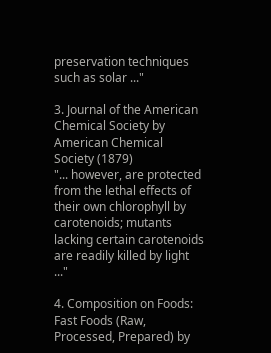preservation techniques such as solar ..."

3. Journal of the American Chemical Society by American Chemical Society (1879)
"... however, are protected from the lethal effects of their own chlorophyll by carotenoids; mutants lacking certain carotenoids are readily killed by light ..."

4. Composition on Foods: Fast Foods (Raw, Processed, Prepared) by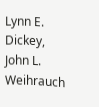Lynn E. Dickey, John L. Weihrauch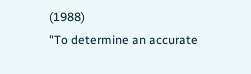(1988)
"To determine an accurate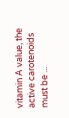vitamin A value, the active carotenoids must be ...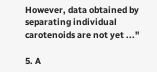However, data obtained by separating individual carotenoids are not yet ..."

5. A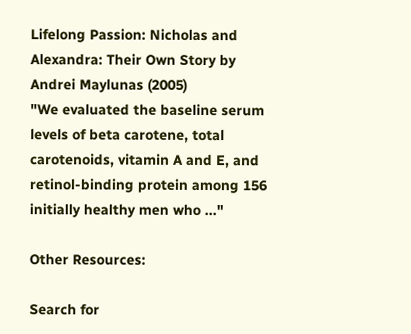Lifelong Passion: Nicholas and Alexandra: Their Own Story by Andrei Maylunas (2005)
"We evaluated the baseline serum levels of beta carotene, total carotenoids, vitamin A and E, and retinol-binding protein among 156 initially healthy men who ..."

Other Resources:

Search for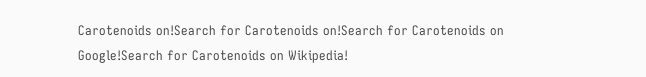Carotenoids on!Search for Carotenoids on!Search for Carotenoids on Google!Search for Carotenoids on Wikipedia!